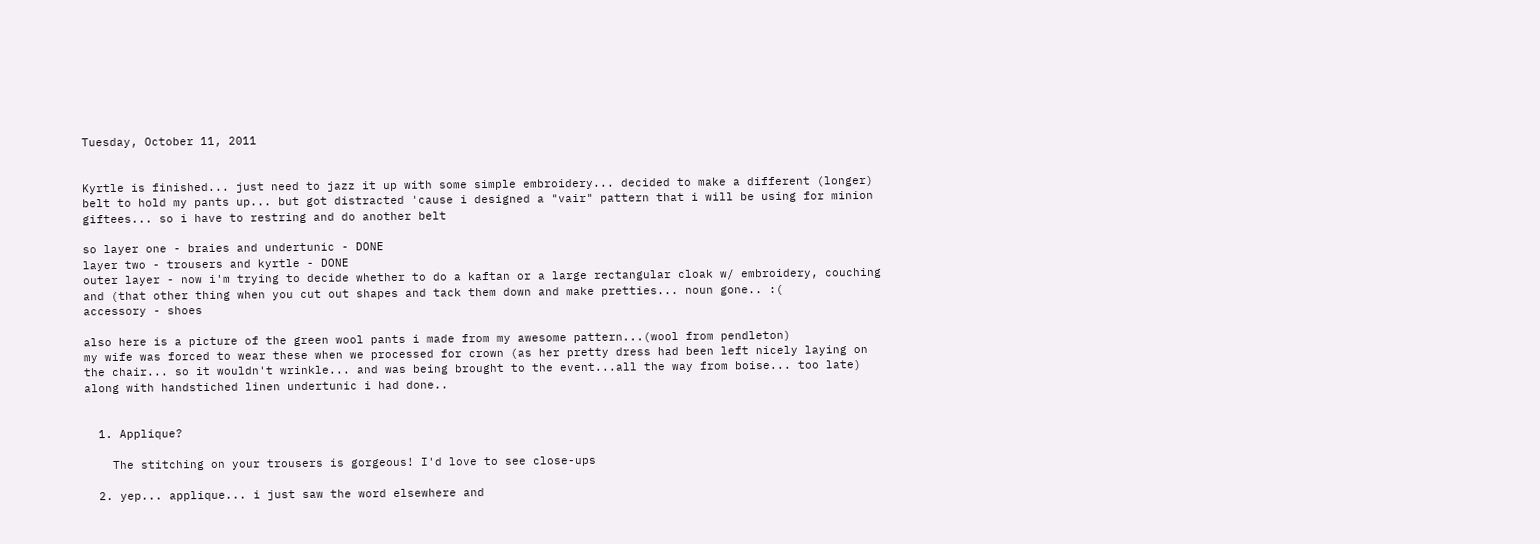Tuesday, October 11, 2011


Kyrtle is finished... just need to jazz it up with some simple embroidery... decided to make a different (longer) belt to hold my pants up... but got distracted 'cause i designed a "vair" pattern that i will be using for minion giftees... so i have to restring and do another belt

so layer one - braies and undertunic - DONE
layer two - trousers and kyrtle - DONE
outer layer - now i'm trying to decide whether to do a kaftan or a large rectangular cloak w/ embroidery, couching and (that other thing when you cut out shapes and tack them down and make pretties... noun gone.. :(
accessory - shoes

also here is a picture of the green wool pants i made from my awesome pattern...(wool from pendleton)
my wife was forced to wear these when we processed for crown (as her pretty dress had been left nicely laying on the chair... so it wouldn't wrinkle... and was being brought to the event...all the way from boise... too late) along with handstiched linen undertunic i had done..


  1. Applique?

    The stitching on your trousers is gorgeous! I'd love to see close-ups

  2. yep... applique... i just saw the word elsewhere and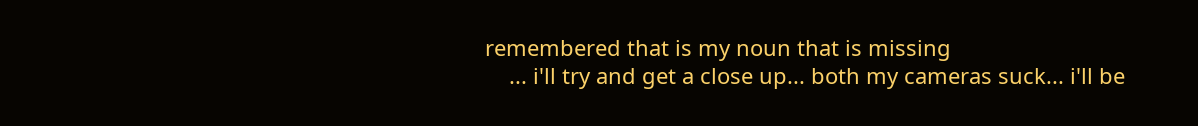remembered that is my noun that is missing
    ... i'll try and get a close up... both my cameras suck... i'll be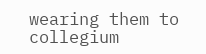wearing them to collegium